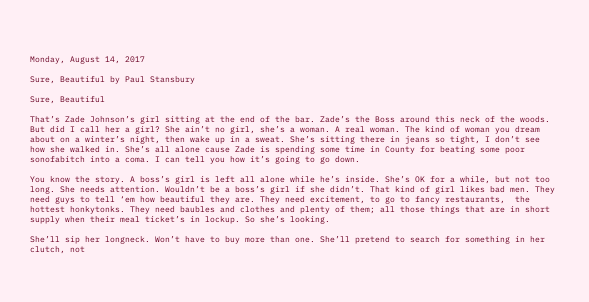Monday, August 14, 2017

Sure, Beautiful by Paul Stansbury

Sure, Beautiful

That’s Zade Johnson’s girl sitting at the end of the bar. Zade’s the Boss around this neck of the woods. But did I call her a girl? She ain’t no girl, she’s a woman. A real woman. The kind of woman you dream about on a winter’s night, then wake up in a sweat. She’s sitting there in jeans so tight, I don’t see how she walked in. She’s all alone cause Zade is spending some time in County for beating some poor sonofabitch into a coma. I can tell you how it’s going to go down.

You know the story. A boss’s girl is left all alone while he’s inside. She’s OK for a while, but not too long. She needs attention. Wouldn’t be a boss’s girl if she didn’t. That kind of girl likes bad men. They need guys to tell ‘em how beautiful they are. They need excitement, to go to fancy restaurants,  the hottest honkytonks. They need baubles and clothes and plenty of them; all those things that are in short supply when their meal ticket’s in lockup. So she’s looking.

She’ll sip her longneck. Won’t have to buy more than one. She’ll pretend to search for something in her clutch, not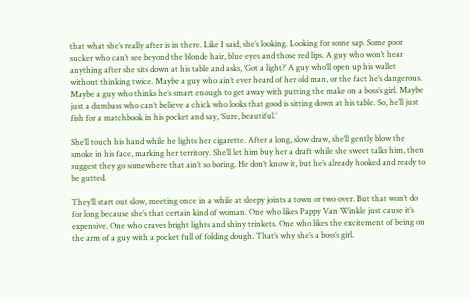that what she’s really after is in there. Like I said, she’s looking. Looking for some sap. Some poor sucker who can’t see beyond the blonde hair, blue eyes and those red lips. A guy who won’t hear anything after she sits down at his table and asks, ‘Got a light?’ A guy who’ll open up his wallet without thinking twice. Maybe a guy who ain’t ever heard of her old man, or the fact he’s dangerous. Maybe a guy who thinks he’s smart enough to get away with putting the make on a boss’s girl. Maybe just a dumbass who can’t believe a chick who looks that good is sitting down at his table. So, he’ll just fish for a matchbook in his pocket and say, ‘Sure, beautiful.’

She’ll touch his hand while he lights her cigarette. After a long, slow draw, she’ll gently blow the smoke in his face, marking her territory. She’ll let him buy her a draft while she sweet talks him, then suggest they go somewhere that ain’t so boring. He don’t know it, but he’s already hooked and ready to be gutted.

They’ll start out slow, meeting once in a while at sleepy joints a town or two over. But that won’t do for long because she’s that certain kind of woman. One who likes Pappy Van Winkle just cause it’s expensive. One who craves bright lights and shiny trinkets. One who likes the excitement of being on the arm of a guy with a pocket full of folding dough. That’s why she’s a boss’s girl.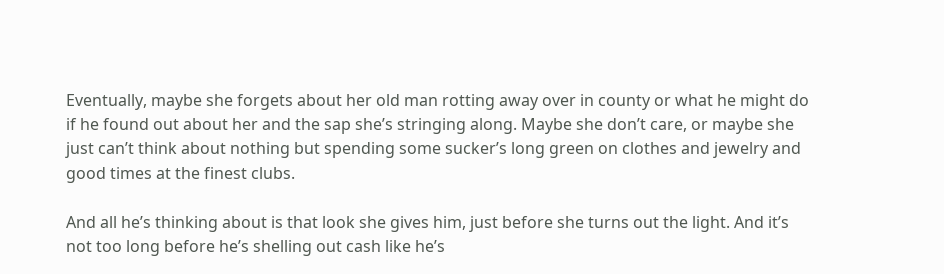Eventually, maybe she forgets about her old man rotting away over in county or what he might do if he found out about her and the sap she’s stringing along. Maybe she don’t care, or maybe she just can’t think about nothing but spending some sucker’s long green on clothes and jewelry and good times at the finest clubs.

And all he’s thinking about is that look she gives him, just before she turns out the light. And it’s not too long before he’s shelling out cash like he’s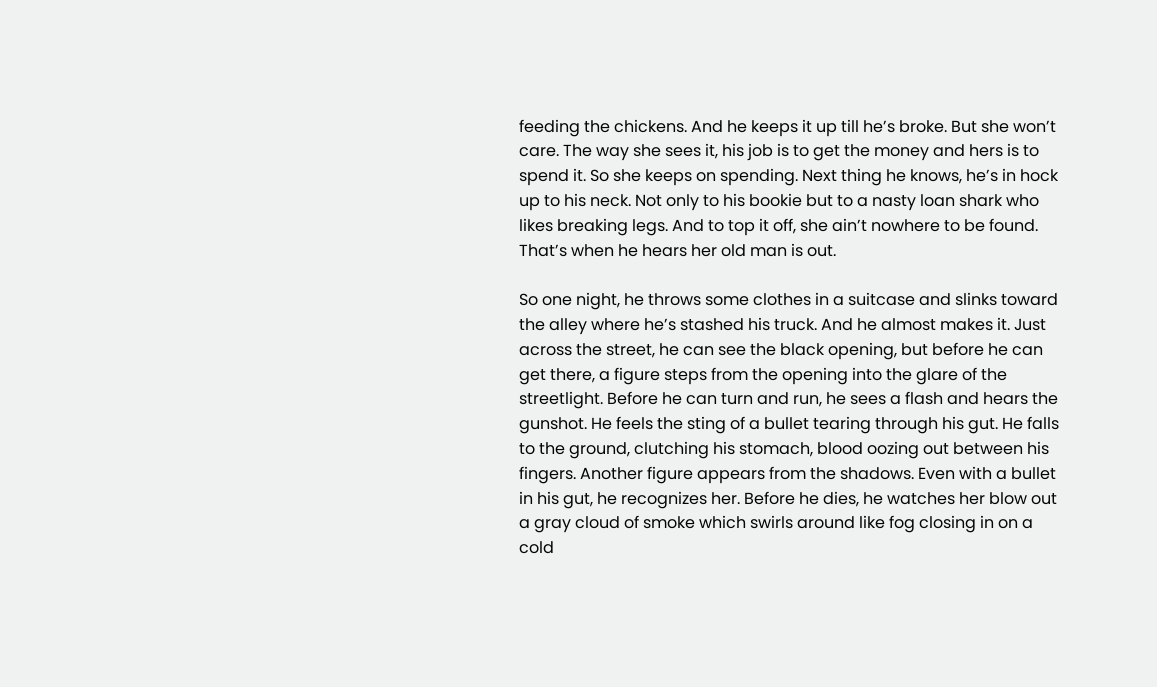feeding the chickens. And he keeps it up till he’s broke. But she won’t care. The way she sees it, his job is to get the money and hers is to spend it. So she keeps on spending. Next thing he knows, he’s in hock up to his neck. Not only to his bookie but to a nasty loan shark who likes breaking legs. And to top it off, she ain’t nowhere to be found. That’s when he hears her old man is out.

So one night, he throws some clothes in a suitcase and slinks toward the alley where he’s stashed his truck. And he almost makes it. Just across the street, he can see the black opening, but before he can get there, a figure steps from the opening into the glare of the streetlight. Before he can turn and run, he sees a flash and hears the gunshot. He feels the sting of a bullet tearing through his gut. He falls to the ground, clutching his stomach, blood oozing out between his fingers. Another figure appears from the shadows. Even with a bullet in his gut, he recognizes her. Before he dies, he watches her blow out a gray cloud of smoke which swirls around like fog closing in on a cold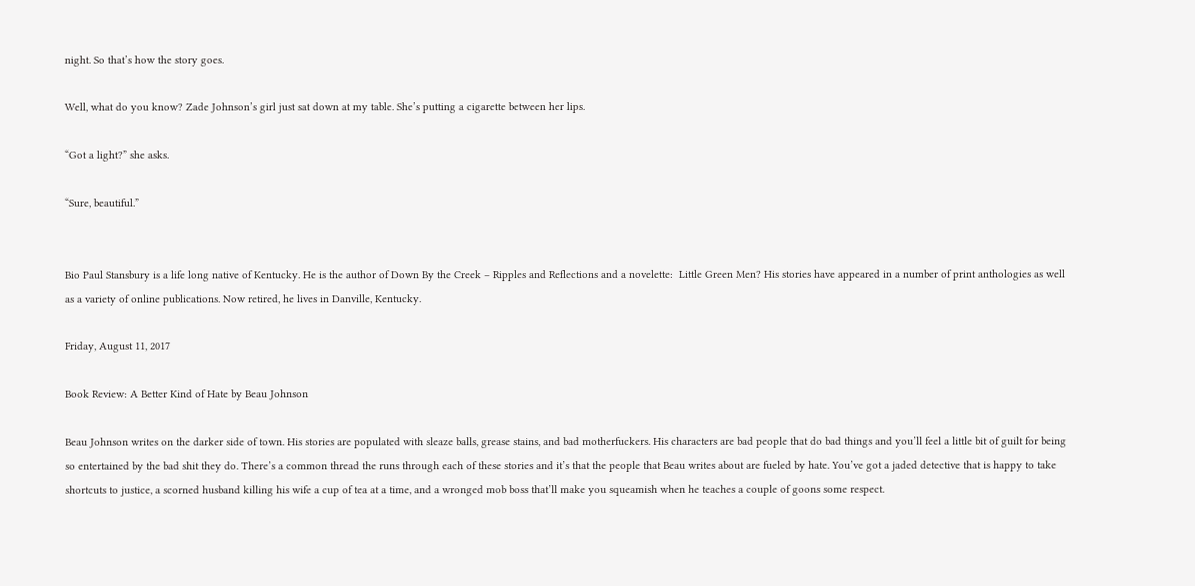night. So that’s how the story goes.

Well, what do you know? Zade Johnson’s girl just sat down at my table. She’s putting a cigarette between her lips.

“Got a light?” she asks.

“Sure, beautiful.”


Bio Paul Stansbury is a life long native of Kentucky. He is the author of Down By the Creek – Ripples and Reflections and a novelette:  Little Green Men? His stories have appeared in a number of print anthologies as well as a variety of online publications. Now retired, he lives in Danville, Kentucky.

Friday, August 11, 2017

Book Review: A Better Kind of Hate by Beau Johnson

Beau Johnson writes on the darker side of town. His stories are populated with sleaze balls, grease stains, and bad motherfuckers. His characters are bad people that do bad things and you’ll feel a little bit of guilt for being so entertained by the bad shit they do. There’s a common thread the runs through each of these stories and it’s that the people that Beau writes about are fueled by hate. You’ve got a jaded detective that is happy to take shortcuts to justice, a scorned husband killing his wife a cup of tea at a time, and a wronged mob boss that’ll make you squeamish when he teaches a couple of goons some respect.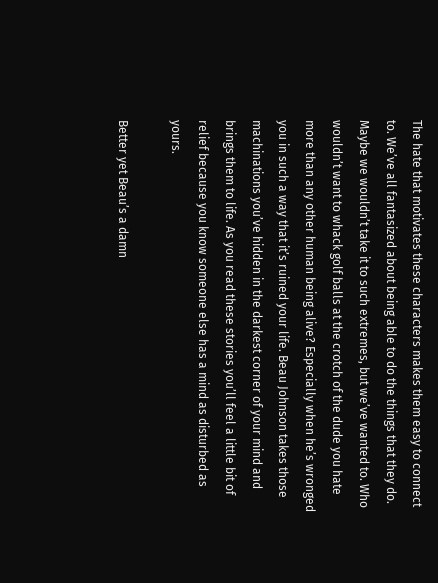The hate that motivates these characters makes them easy to connect to. We’ve all fantasized about being able to do the things that they do. Maybe we wouldn’t take it to such extremes, but we’ve wanted to. Who wouldn’t want to whack golf balls at the crotch of the dude you hate more than any other human being alive? Especially when he’s wronged you in such a way that it’s ruined your life. Beau Johnson takes those machinations you’ve hidden in the darkest corner of your mind and brings them to life. As you read these stories you’ll feel a little bit of relief because you know someone else has a mind as disturbed as yours.

Better yet Beau’s a damn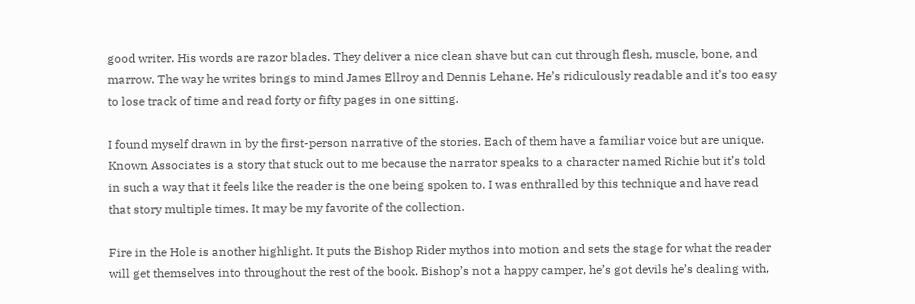good writer. His words are razor blades. They deliver a nice clean shave but can cut through flesh, muscle, bone, and marrow. The way he writes brings to mind James Ellroy and Dennis Lehane. He’s ridiculously readable and it’s too easy to lose track of time and read forty or fifty pages in one sitting.

I found myself drawn in by the first-person narrative of the stories. Each of them have a familiar voice but are unique. Known Associates is a story that stuck out to me because the narrator speaks to a character named Richie but it’s told in such a way that it feels like the reader is the one being spoken to. I was enthralled by this technique and have read that story multiple times. It may be my favorite of the collection.

Fire in the Hole is another highlight. It puts the Bishop Rider mythos into motion and sets the stage for what the reader will get themselves into throughout the rest of the book. Bishop’s not a happy camper, he’s got devils he’s dealing with,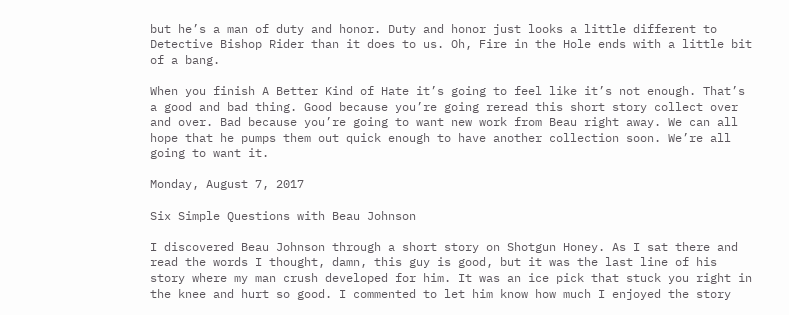but he’s a man of duty and honor. Duty and honor just looks a little different to Detective Bishop Rider than it does to us. Oh, Fire in the Hole ends with a little bit of a bang.

When you finish A Better Kind of Hate it’s going to feel like it’s not enough. That’s a good and bad thing. Good because you’re going reread this short story collect over and over. Bad because you’re going to want new work from Beau right away. We can all hope that he pumps them out quick enough to have another collection soon. We’re all going to want it.

Monday, August 7, 2017

Six Simple Questions with Beau Johnson

I discovered Beau Johnson through a short story on Shotgun Honey. As I sat there and read the words I thought, damn, this guy is good, but it was the last line of his story where my man crush developed for him. It was an ice pick that stuck you right in the knee and hurt so good. I commented to let him know how much I enjoyed the story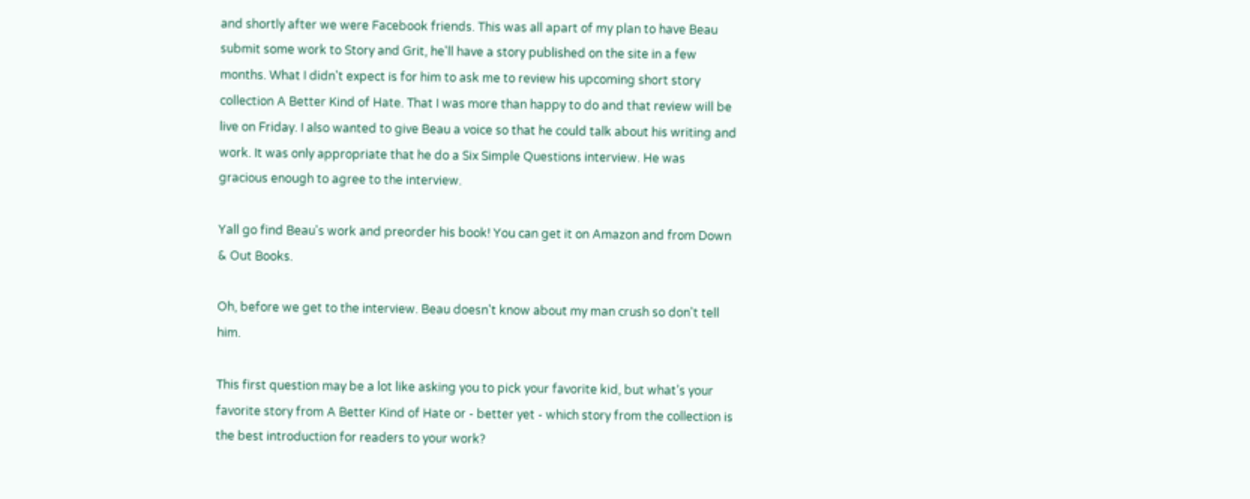and shortly after we were Facebook friends. This was all apart of my plan to have Beau submit some work to Story and Grit, he'll have a story published on the site in a few months. What I didn't expect is for him to ask me to review his upcoming short story collection A Better Kind of Hate. That I was more than happy to do and that review will be live on Friday. I also wanted to give Beau a voice so that he could talk about his writing and work. It was only appropriate that he do a Six Simple Questions interview. He was gracious enough to agree to the interview.

Yall go find Beau's work and preorder his book! You can get it on Amazon and from Down & Out Books.

Oh, before we get to the interview. Beau doesn't know about my man crush so don't tell him.

This first question may be a lot like asking you to pick your favorite kid, but what’s your favorite story from A Better Kind of Hate or - better yet - which story from the collection is the best introduction for readers to your work?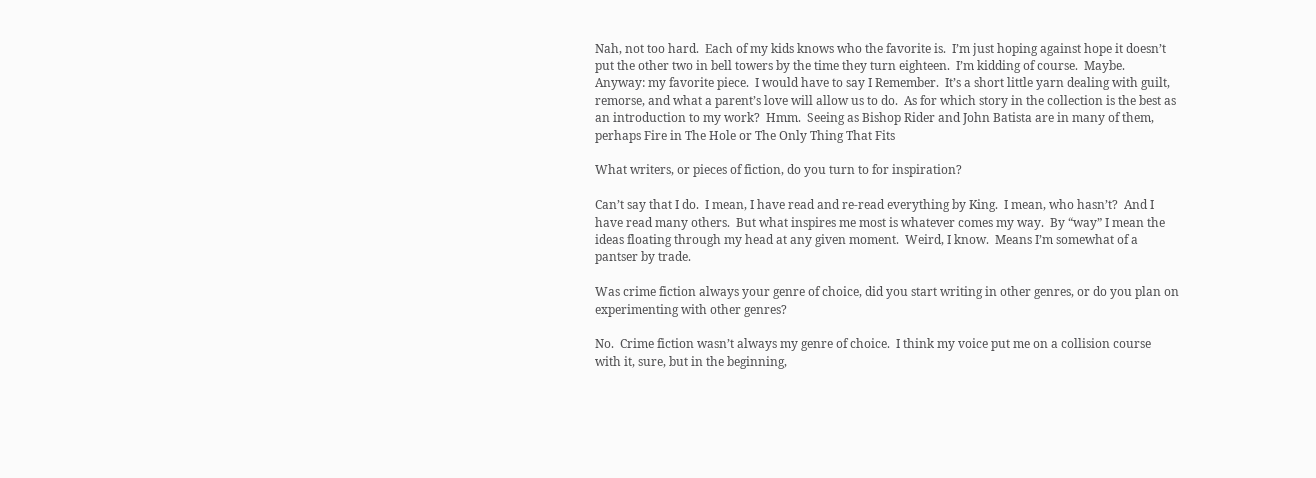Nah, not too hard.  Each of my kids knows who the favorite is.  I’m just hoping against hope it doesn’t put the other two in bell towers by the time they turn eighteen.  I’m kidding of course.  Maybe.  Anyway: my favorite piece.  I would have to say I Remember.  It’s a short little yarn dealing with guilt, remorse, and what a parent’s love will allow us to do.  As for which story in the collection is the best as an introduction to my work?  Hmm.  Seeing as Bishop Rider and John Batista are in many of them, perhaps Fire in The Hole or The Only Thing That Fits

What writers, or pieces of fiction, do you turn to for inspiration?

Can’t say that I do.  I mean, I have read and re-read everything by King.  I mean, who hasn’t?  And I have read many others.  But what inspires me most is whatever comes my way.  By “way” I mean the ideas floating through my head at any given moment.  Weird, I know.  Means I’m somewhat of a pantser by trade.

Was crime fiction always your genre of choice, did you start writing in other genres, or do you plan on experimenting with other genres?

No.  Crime fiction wasn’t always my genre of choice.  I think my voice put me on a collision course with it, sure, but in the beginning,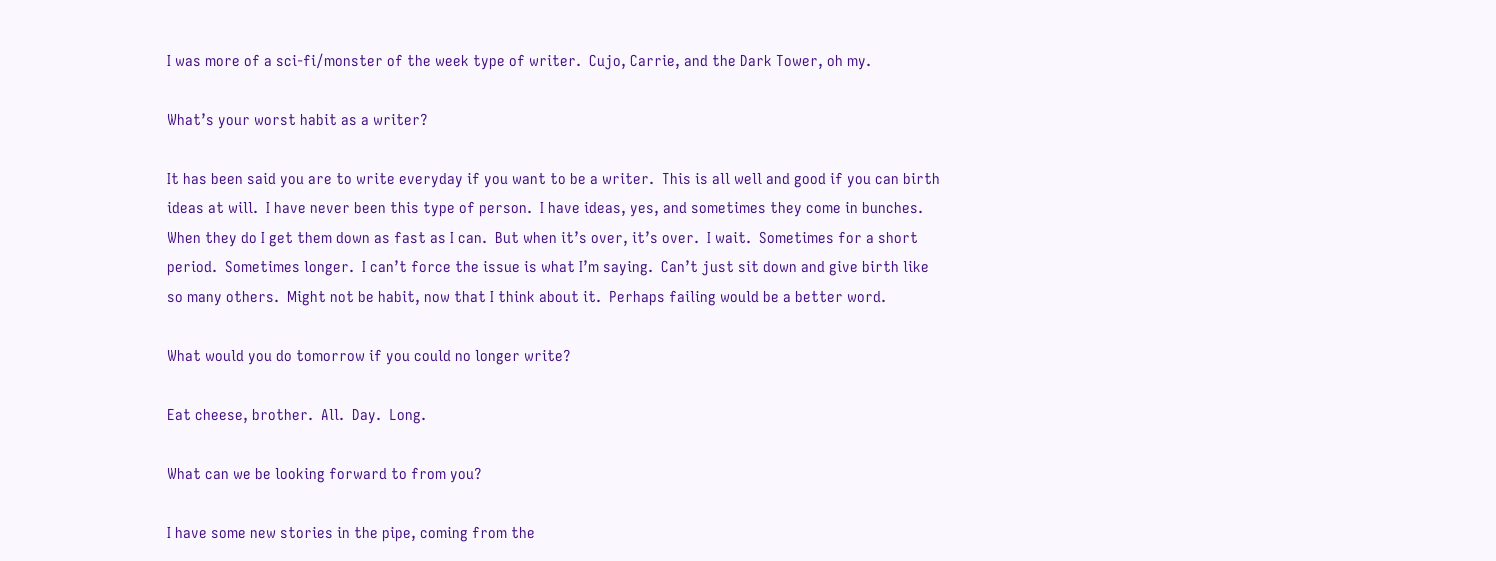I was more of a sci-fi/monster of the week type of writer.  Cujo, Carrie, and the Dark Tower, oh my.

What’s your worst habit as a writer?

It has been said you are to write everyday if you want to be a writer.  This is all well and good if you can birth ideas at will.  I have never been this type of person.  I have ideas, yes, and sometimes they come in bunches.  When they do I get them down as fast as I can.  But when it’s over, it’s over.  I wait.  Sometimes for a short period.  Sometimes longer.  I can’t force the issue is what I’m saying.  Can’t just sit down and give birth like so many others.  Might not be habit, now that I think about it.  Perhaps failing would be a better word.

What would you do tomorrow if you could no longer write?

Eat cheese, brother.  All.  Day.  Long.

What can we be looking forward to from you?

I have some new stories in the pipe, coming from the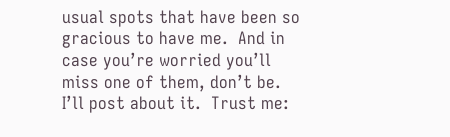usual spots that have been so gracious to have me.  And in case you’re worried you’ll miss one of them, don’t be.  I’ll post about it.  Trust me: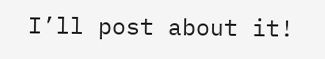I’ll post about it!